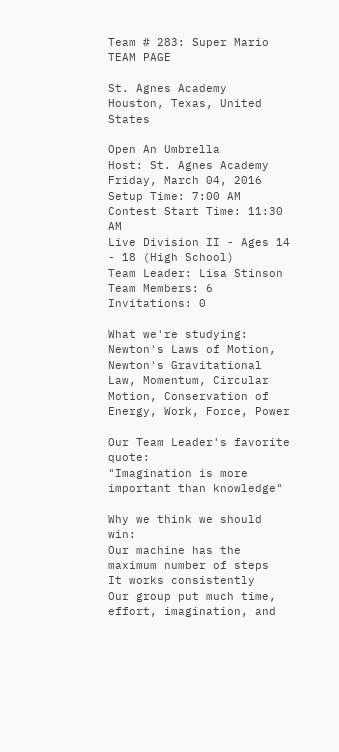Team # 283: Super Mario TEAM PAGE

St. Agnes Academy
Houston, Texas, United States

Open An Umbrella
Host: St. Agnes Academy
Friday, March 04, 2016
Setup Time: 7:00 AM
Contest Start Time: 11:30 AM
Live Division II - Ages 14 - 18 (High School)
Team Leader: Lisa Stinson
Team Members: 6
Invitations: 0

What we're studying:
Newton's Laws of Motion, Newton's Gravitational Law, Momentum, Circular Motion, Conservation of Energy, Work, Force, Power

Our Team Leader's favorite quote:
"Imagination is more important than knowledge"

Why we think we should win:
Our machine has the maximum number of steps
It works consistently
Our group put much time, effort, imagination, and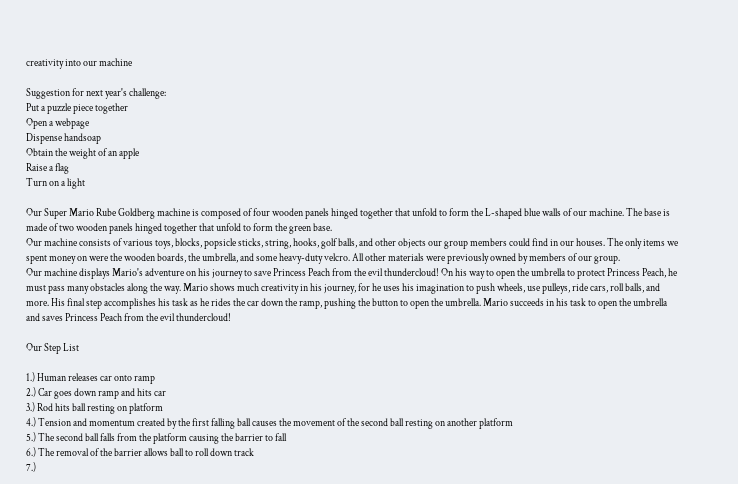creativity into our machine

Suggestion for next year's challenge:
Put a puzzle piece together
Open a webpage
Dispense handsoap
Obtain the weight of an apple
Raise a flag
Turn on a light

Our Super Mario Rube Goldberg machine is composed of four wooden panels hinged together that unfold to form the L-shaped blue walls of our machine. The base is made of two wooden panels hinged together that unfold to form the green base.
Our machine consists of various toys, blocks, popsicle sticks, string, hooks, golf balls, and other objects our group members could find in our houses. The only items we spent money on were the wooden boards, the umbrella, and some heavy-duty velcro. All other materials were previously owned by members of our group.
Our machine displays Mario's adventure on his journey to save Princess Peach from the evil thundercloud! On his way to open the umbrella to protect Princess Peach, he must pass many obstacles along the way. Mario shows much creativity in his journey, for he uses his imagination to push wheels, use pulleys, ride cars, roll balls, and more. His final step accomplishes his task as he rides the car down the ramp, pushing the button to open the umbrella. Mario succeeds in his task to open the umbrella and saves Princess Peach from the evil thundercloud!

Our Step List

1.) Human releases car onto ramp
2.) Car goes down ramp and hits car
3.) Rod hits ball resting on platform
4.) Tension and momentum created by the first falling ball causes the movement of the second ball resting on another platform
5.) The second ball falls from the platform causing the barrier to fall
6.) The removal of the barrier allows ball to roll down track
7.)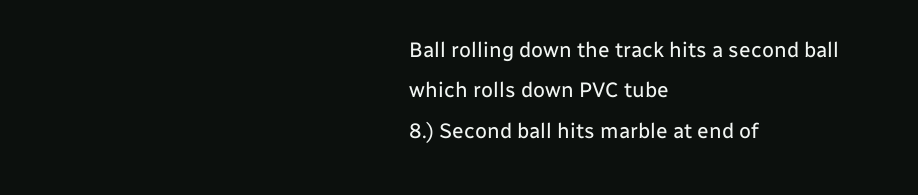Ball rolling down the track hits a second ball which rolls down PVC tube
8.) Second ball hits marble at end of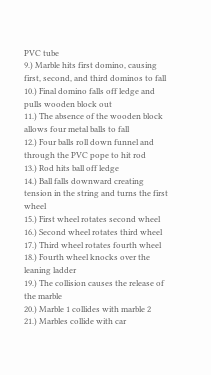PVC tube
9.) Marble hits first domino, causing first, second, and third dominos to fall
10.) Final domino falls off ledge and pulls wooden block out
11.) The absence of the wooden block allows four metal balls to fall
12.) Four balls roll down funnel and through the PVC pope to hit rod
13.) Rod hits ball off ledge
14.) Ball falls downward creating tension in the string and turns the first wheel
15.) First wheel rotates second wheel
16.) Second wheel rotates third wheel
17.) Third wheel rotates fourth wheel
18.) Fourth wheel knocks over the leaning ladder
19.) The collision causes the release of the marble
20.) Marble 1 collides with marble 2
21.) Marbles collide with car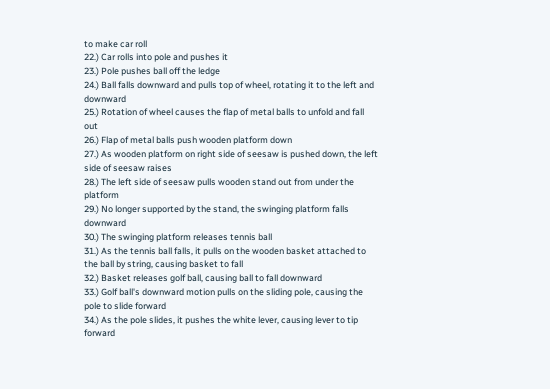to make car roll
22.) Car rolls into pole and pushes it
23.) Pole pushes ball off the ledge
24.) Ball falls downward and pulls top of wheel, rotating it to the left and downward
25.) Rotation of wheel causes the flap of metal balls to unfold and fall out
26.) Flap of metal balls push wooden platform down
27.) As wooden platform on right side of seesaw is pushed down, the left side of seesaw raises
28.) The left side of seesaw pulls wooden stand out from under the platform
29.) No longer supported by the stand, the swinging platform falls downward
30.) The swinging platform releases tennis ball
31.) As the tennis ball falls, it pulls on the wooden basket attached to the ball by string, causing basket to fall
32.) Basket releases golf ball, causing ball to fall downward
33.) Golf ball's downward motion pulls on the sliding pole, causing the pole to slide forward
34.) As the pole slides, it pushes the white lever, causing lever to tip forward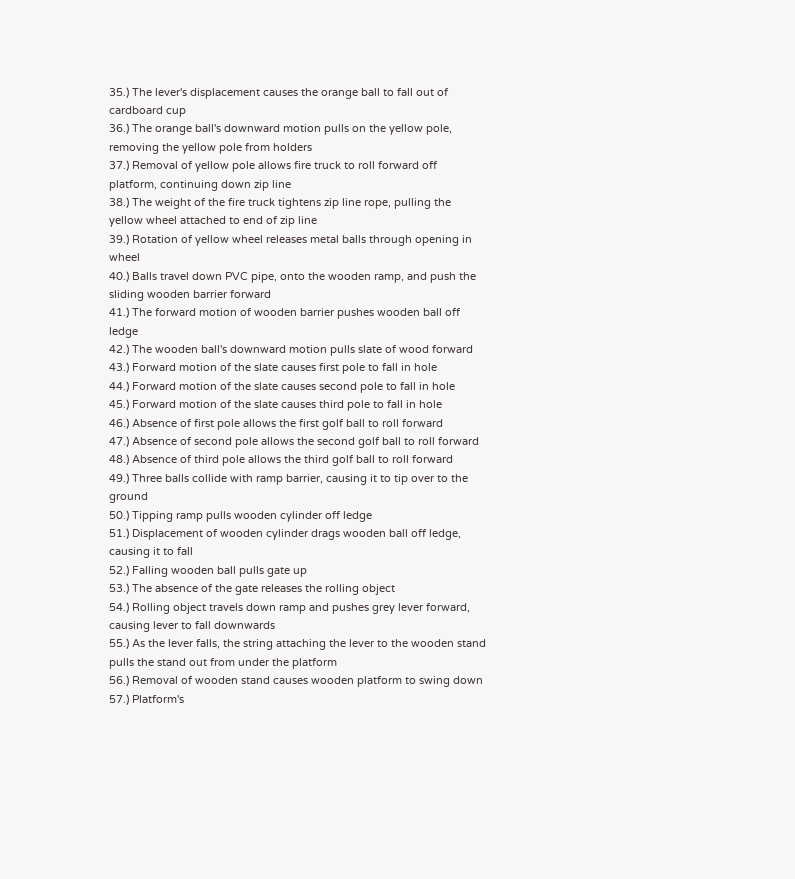35.) The lever's displacement causes the orange ball to fall out of cardboard cup
36.) The orange ball's downward motion pulls on the yellow pole, removing the yellow pole from holders
37.) Removal of yellow pole allows fire truck to roll forward off platform, continuing down zip line
38.) The weight of the fire truck tightens zip line rope, pulling the yellow wheel attached to end of zip line
39.) Rotation of yellow wheel releases metal balls through opening in wheel
40.) Balls travel down PVC pipe, onto the wooden ramp, and push the sliding wooden barrier forward
41.) The forward motion of wooden barrier pushes wooden ball off ledge
42.) The wooden ball's downward motion pulls slate of wood forward
43.) Forward motion of the slate causes first pole to fall in hole
44.) Forward motion of the slate causes second pole to fall in hole
45.) Forward motion of the slate causes third pole to fall in hole
46.) Absence of first pole allows the first golf ball to roll forward
47.) Absence of second pole allows the second golf ball to roll forward
48.) Absence of third pole allows the third golf ball to roll forward
49.) Three balls collide with ramp barrier, causing it to tip over to the ground
50.) Tipping ramp pulls wooden cylinder off ledge
51.) Displacement of wooden cylinder drags wooden ball off ledge, causing it to fall
52.) Falling wooden ball pulls gate up
53.) The absence of the gate releases the rolling object
54.) Rolling object travels down ramp and pushes grey lever forward, causing lever to fall downwards
55.) As the lever falls, the string attaching the lever to the wooden stand pulls the stand out from under the platform
56.) Removal of wooden stand causes wooden platform to swing down
57.) Platform's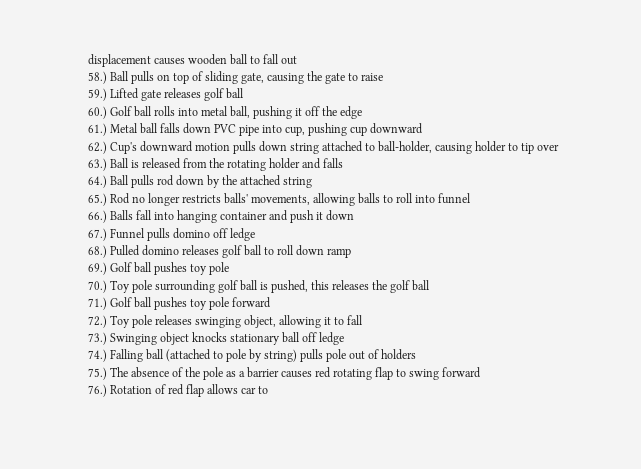displacement causes wooden ball to fall out
58.) Ball pulls on top of sliding gate, causing the gate to raise
59.) Lifted gate releases golf ball
60.) Golf ball rolls into metal ball, pushing it off the edge
61.) Metal ball falls down PVC pipe into cup, pushing cup downward
62.) Cup's downward motion pulls down string attached to ball-holder, causing holder to tip over
63.) Ball is released from the rotating holder and falls
64.) Ball pulls rod down by the attached string
65.) Rod no longer restricts balls' movements, allowing balls to roll into funnel
66.) Balls fall into hanging container and push it down
67.) Funnel pulls domino off ledge
68.) Pulled domino releases golf ball to roll down ramp
69.) Golf ball pushes toy pole
70.) Toy pole surrounding golf ball is pushed, this releases the golf ball
71.) Golf ball pushes toy pole forward
72.) Toy pole releases swinging object, allowing it to fall
73.) Swinging object knocks stationary ball off ledge
74.) Falling ball (attached to pole by string) pulls pole out of holders
75.) The absence of the pole as a barrier causes red rotating flap to swing forward
76.) Rotation of red flap allows car to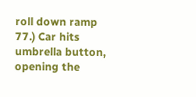roll down ramp
77.) Car hits umbrella button, opening the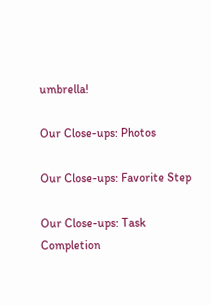umbrella!

Our Close-ups: Photos

Our Close-ups: Favorite Step

Our Close-ups: Task Completion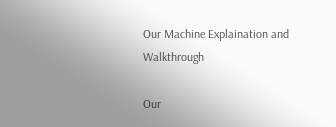Our Machine Explaination and Walkthrough

Our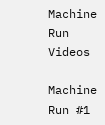Machine Run Videos

Machine Run #1